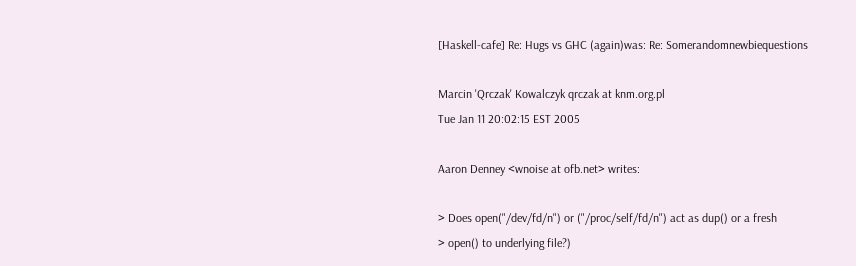[Haskell-cafe] Re: Hugs vs GHC (again)was: Re: Somerandomnewbiequestions

Marcin 'Qrczak' Kowalczyk qrczak at knm.org.pl
Tue Jan 11 20:02:15 EST 2005

Aaron Denney <wnoise at ofb.net> writes:

> Does open("/dev/fd/n") or ("/proc/self/fd/n") act as dup() or a fresh
> open() to underlying file?)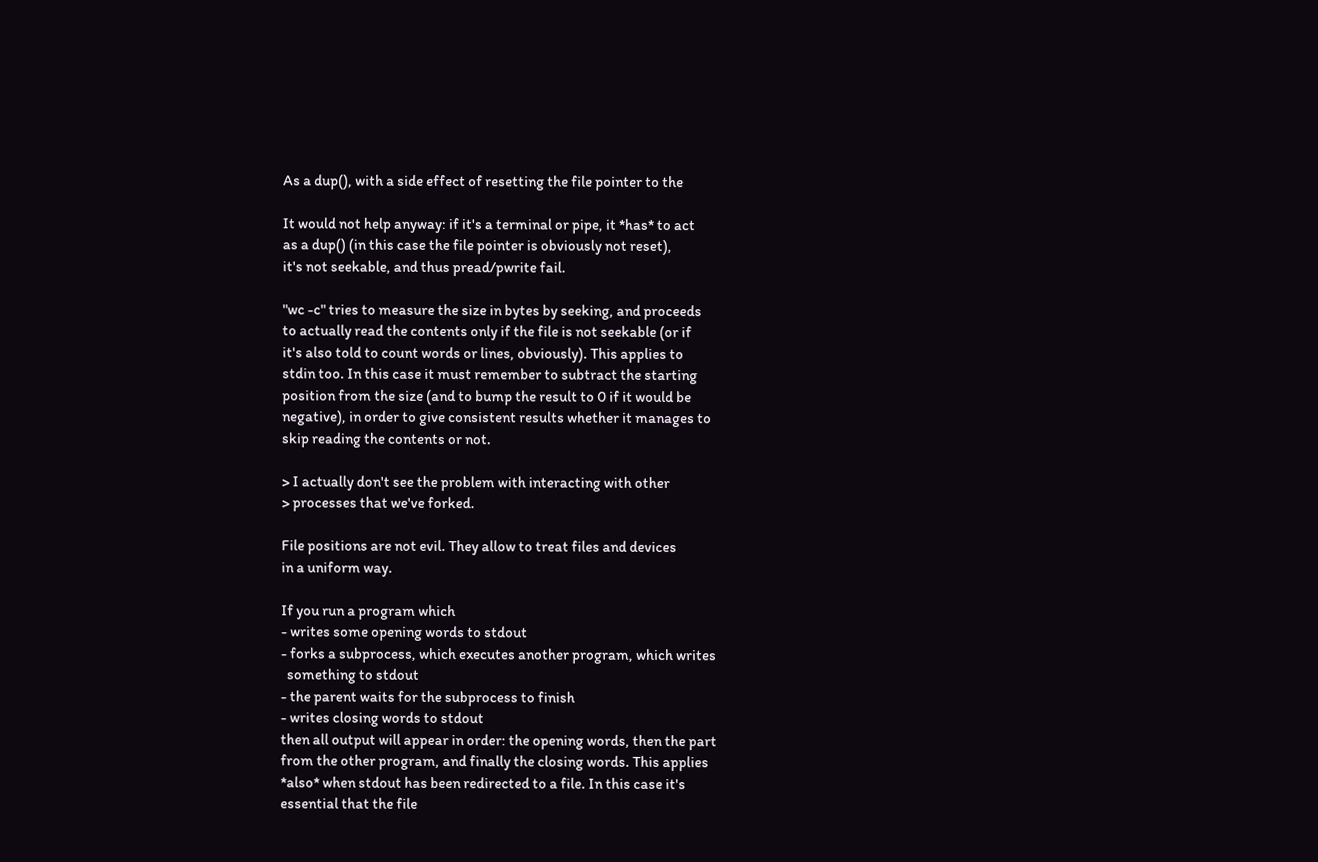As a dup(), with a side effect of resetting the file pointer to the

It would not help anyway: if it's a terminal or pipe, it *has* to act
as a dup() (in this case the file pointer is obviously not reset),
it's not seekable, and thus pread/pwrite fail.

"wc -c" tries to measure the size in bytes by seeking, and proceeds
to actually read the contents only if the file is not seekable (or if
it's also told to count words or lines, obviously). This applies to
stdin too. In this case it must remember to subtract the starting
position from the size (and to bump the result to 0 if it would be
negative), in order to give consistent results whether it manages to
skip reading the contents or not.

> I actually don't see the problem with interacting with other
> processes that we've forked.

File positions are not evil. They allow to treat files and devices
in a uniform way.

If you run a program which
- writes some opening words to stdout
- forks a subprocess, which executes another program, which writes
  something to stdout
- the parent waits for the subprocess to finish
- writes closing words to stdout
then all output will appear in order: the opening words, then the part
from the other program, and finally the closing words. This applies
*also* when stdout has been redirected to a file. In this case it's
essential that the file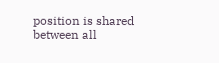position is shared between all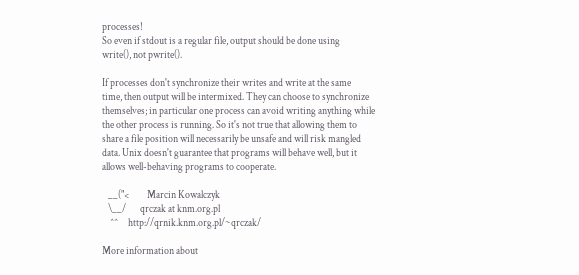processes!
So even if stdout is a regular file, output should be done using
write(), not pwrite().

If processes don't synchronize their writes and write at the same
time, then output will be intermixed. They can choose to synchronize
themselves; in particular one process can avoid writing anything while
the other process is running. So it's not true that allowing them to
share a file position will necessarily be unsafe and will risk mangled
data. Unix doesn't guarantee that programs will behave well, but it
allows well-behaving programs to cooperate.

   __("<         Marcin Kowalczyk
   \__/       qrczak at knm.org.pl
    ^^     http://qrnik.knm.org.pl/~qrczak/

More information about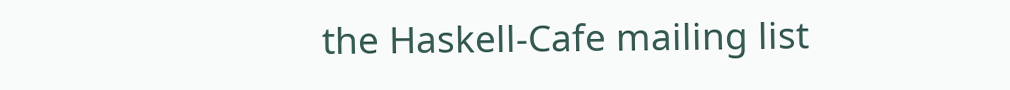the Haskell-Cafe mailing list